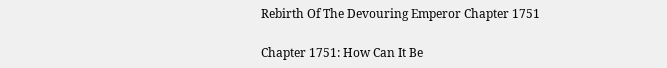Rebirth Of The Devouring Emperor Chapter 1751

Chapter 1751: How Can It Be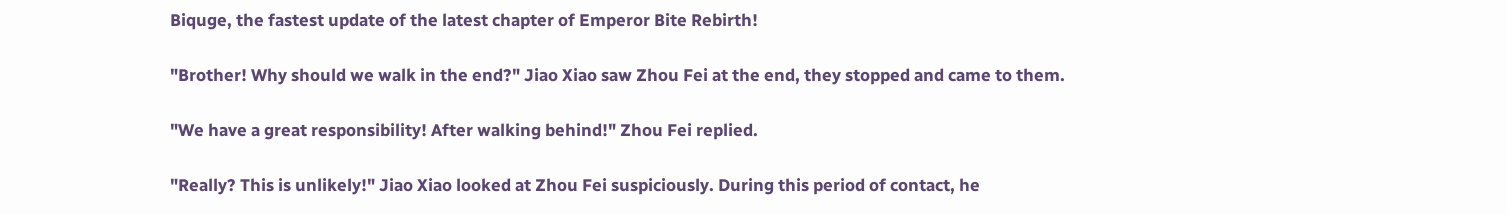Biquge, the fastest update of the latest chapter of Emperor Bite Rebirth!

"Brother! Why should we walk in the end?" Jiao Xiao saw Zhou Fei at the end, they stopped and came to them.

"We have a great responsibility! After walking behind!" Zhou Fei replied.

"Really? This is unlikely!" Jiao Xiao looked at Zhou Fei suspiciously. During this period of contact, he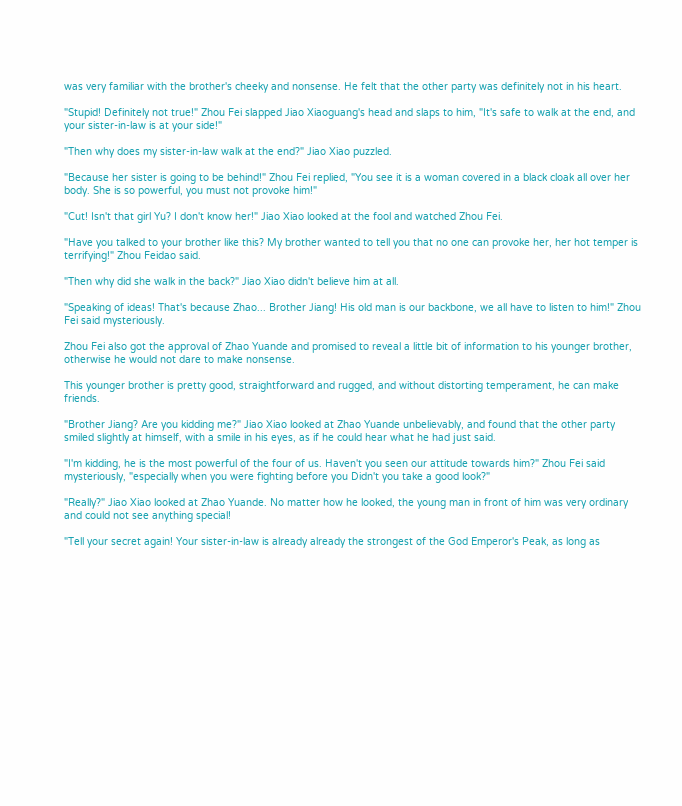was very familiar with the brother's cheeky and nonsense. He felt that the other party was definitely not in his heart.

"Stupid! Definitely not true!" Zhou Fei slapped Jiao Xiaoguang's head and slaps to him, "It's safe to walk at the end, and your sister-in-law is at your side!"

"Then why does my sister-in-law walk at the end?" Jiao Xiao puzzled.

"Because her sister is going to be behind!" Zhou Fei replied, "You see it is a woman covered in a black cloak all over her body. She is so powerful, you must not provoke him!"

"Cut! Isn't that girl Yu? I don't know her!" Jiao Xiao looked at the fool and watched Zhou Fei.

"Have you talked to your brother like this? My brother wanted to tell you that no one can provoke her, her hot temper is terrifying!" Zhou Feidao said.

"Then why did she walk in the back?" Jiao Xiao didn't believe him at all.

"Speaking of ideas! That's because Zhao... Brother Jiang! His old man is our backbone, we all have to listen to him!" Zhou Fei said mysteriously.

Zhou Fei also got the approval of Zhao Yuande and promised to reveal a little bit of information to his younger brother, otherwise he would not dare to make nonsense.

This younger brother is pretty good, straightforward and rugged, and without distorting temperament, he can make friends.

"Brother Jiang? Are you kidding me?" Jiao Xiao looked at Zhao Yuande unbelievably, and found that the other party smiled slightly at himself, with a smile in his eyes, as if he could hear what he had just said.

"I'm kidding, he is the most powerful of the four of us. Haven't you seen our attitude towards him?" Zhou Fei said mysteriously, "especially when you were fighting before you Didn't you take a good look?"

"Really?" Jiao Xiao looked at Zhao Yuande. No matter how he looked, the young man in front of him was very ordinary and could not see anything special!

"Tell your secret again! Your sister-in-law is already already the strongest of the God Emperor's Peak, as long as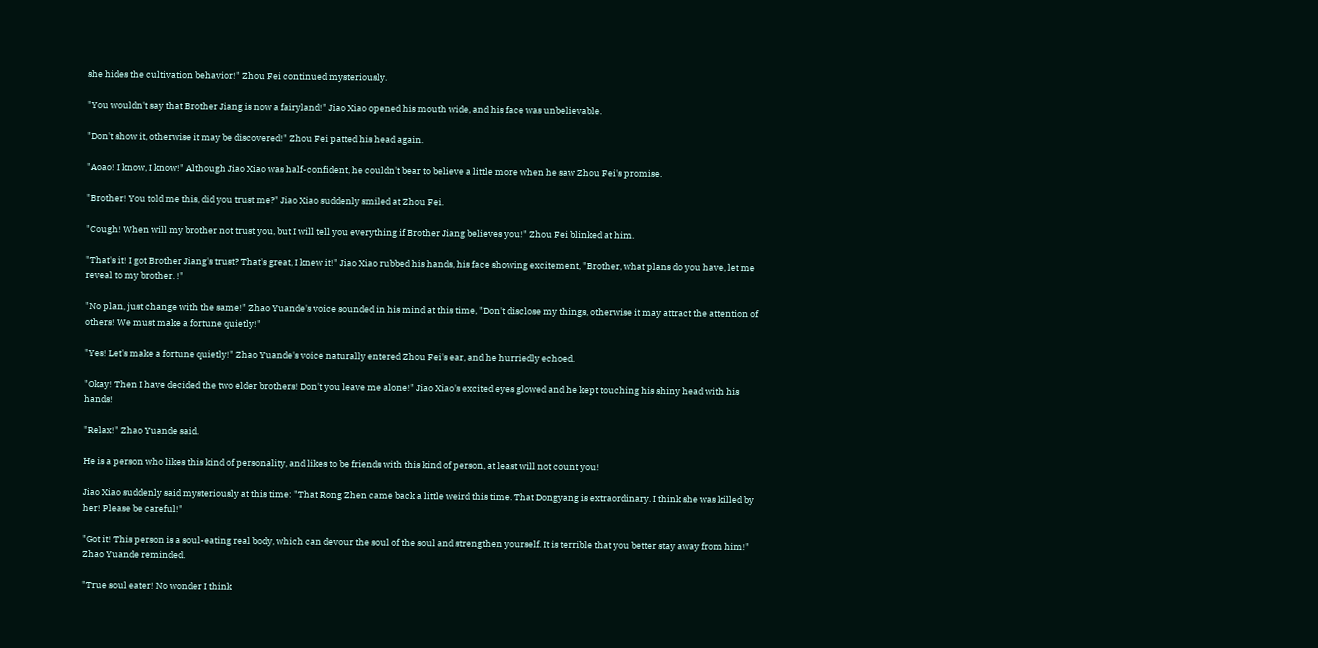she hides the cultivation behavior!" Zhou Fei continued mysteriously.

"You wouldn't say that Brother Jiang is now a fairyland!" Jiao Xiao opened his mouth wide, and his face was unbelievable.

"Don't show it, otherwise it may be discovered!" Zhou Fei patted his head again.

"Aoao! I know, I know!" Although Jiao Xiao was half-confident, he couldn't bear to believe a little more when he saw Zhou Fei's promise.

"Brother! You told me this, did you trust me?" Jiao Xiao suddenly smiled at Zhou Fei.

"Cough! When will my brother not trust you, but I will tell you everything if Brother Jiang believes you!" Zhou Fei blinked at him.

"That's it! I got Brother Jiang's trust? That's great, I knew it!" Jiao Xiao rubbed his hands, his face showing excitement, "Brother, what plans do you have, let me reveal to my brother. !"

"No plan, just change with the same!" Zhao Yuande's voice sounded in his mind at this time, "Don't disclose my things, otherwise it may attract the attention of others! We must make a fortune quietly!"

"Yes! Let's make a fortune quietly!" Zhao Yuande's voice naturally entered Zhou Fei's ear, and he hurriedly echoed.

"Okay! Then I have decided the two elder brothers! Don't you leave me alone!" Jiao Xiao's excited eyes glowed and he kept touching his shiny head with his hands!

"Relax!" Zhao Yuande said.

He is a person who likes this kind of personality, and likes to be friends with this kind of person, at least will not count you!

Jiao Xiao suddenly said mysteriously at this time: "That Rong Zhen came back a little weird this time. That Dongyang is extraordinary. I think she was killed by her! Please be careful!"

"Got it! This person is a soul-eating real body, which can devour the soul of the soul and strengthen yourself. It is terrible that you better stay away from him!" Zhao Yuande reminded.

"True soul eater! No wonder I think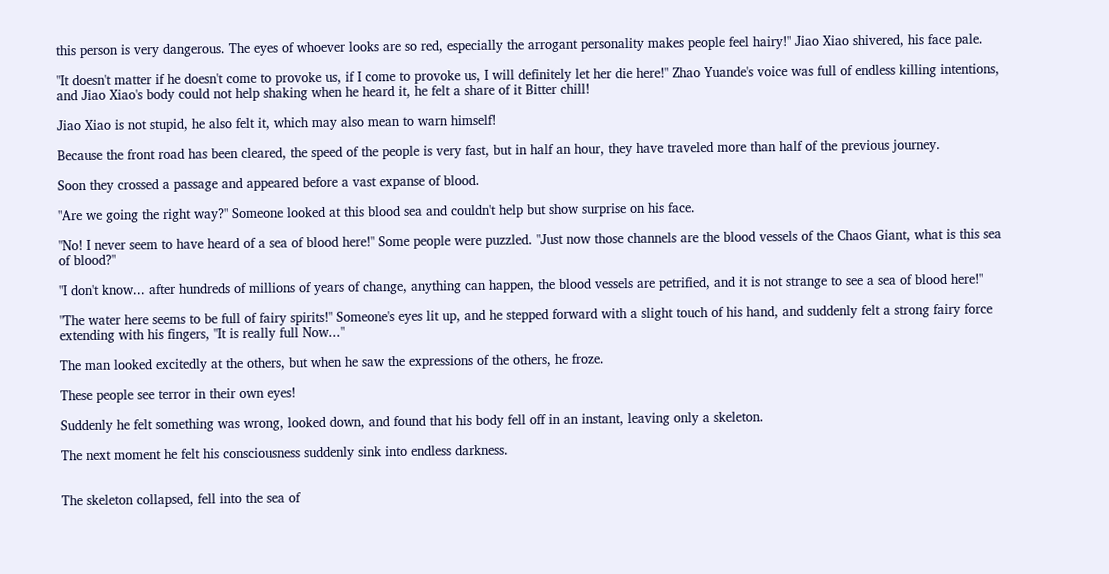this person is very dangerous. The eyes of whoever looks are so red, especially the arrogant personality makes people feel hairy!" Jiao Xiao shivered, his face pale.

"It doesn't matter if he doesn't come to provoke us, if I come to provoke us, I will definitely let her die here!" Zhao Yuande's voice was full of endless killing intentions, and Jiao Xiao's body could not help shaking when he heard it, he felt a share of it Bitter chill!

Jiao Xiao is not stupid, he also felt it, which may also mean to warn himself!

Because the front road has been cleared, the speed of the people is very fast, but in half an hour, they have traveled more than half of the previous journey.

Soon they crossed a passage and appeared before a vast expanse of blood.

"Are we going the right way?" Someone looked at this blood sea and couldn't help but show surprise on his face.

"No! I never seem to have heard of a sea of blood here!" Some people were puzzled. "Just now those channels are the blood vessels of the Chaos Giant, what is this sea of blood?"

"I don't know... after hundreds of millions of years of change, anything can happen, the blood vessels are petrified, and it is not strange to see a sea of blood here!"

"The water here seems to be full of fairy spirits!" Someone's eyes lit up, and he stepped forward with a slight touch of his hand, and suddenly felt a strong fairy force extending with his fingers, "It is really full Now..."

The man looked excitedly at the others, but when he saw the expressions of the others, he froze.

These people see terror in their own eyes!

Suddenly he felt something was wrong, looked down, and found that his body fell off in an instant, leaving only a skeleton.

The next moment he felt his consciousness suddenly sink into endless darkness.


The skeleton collapsed, fell into the sea of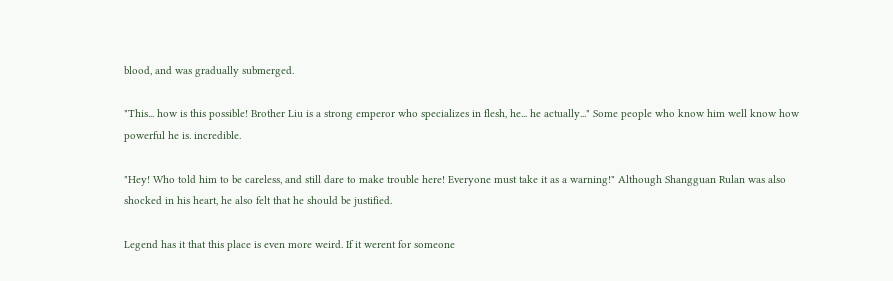blood, and was gradually submerged.

"This... how is this possible! Brother Liu is a strong emperor who specializes in flesh, he... he actually..." Some people who know him well know how powerful he is. incredible.

"Hey! Who told him to be careless, and still dare to make trouble here! Everyone must take it as a warning!" Although Shangguan Rulan was also shocked in his heart, he also felt that he should be justified.

Legend has it that this place is even more weird. If it werent for someone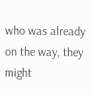who was already on the way, they might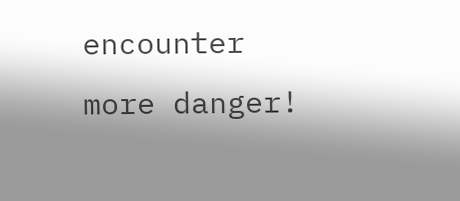encounter more danger!